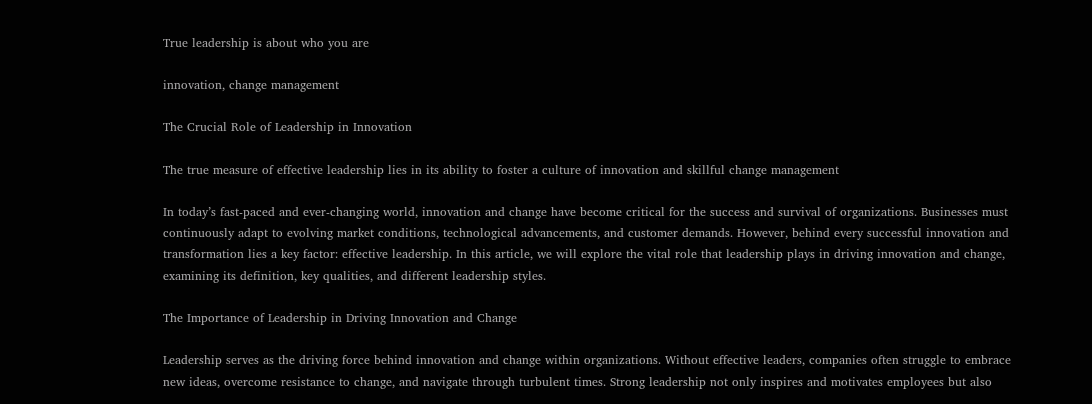True leadership is about who you are

innovation, change management

The Crucial Role of Leadership in Innovation

The true measure of effective leadership lies in its ability to foster a culture of innovation and skillful change management

In today’s fast-paced and ever-changing world, innovation and change have become critical for the success and survival of organizations. Businesses must continuously adapt to evolving market conditions, technological advancements, and customer demands. However, behind every successful innovation and transformation lies a key factor: effective leadership. In this article, we will explore the vital role that leadership plays in driving innovation and change, examining its definition, key qualities, and different leadership styles.

The Importance of Leadership in Driving Innovation and Change

Leadership serves as the driving force behind innovation and change within organizations. Without effective leaders, companies often struggle to embrace new ideas, overcome resistance to change, and navigate through turbulent times. Strong leadership not only inspires and motivates employees but also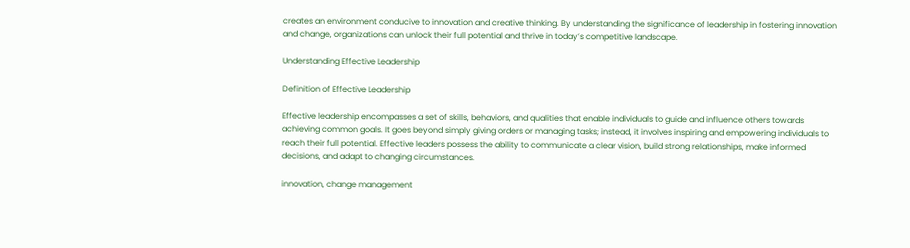creates an environment conducive to innovation and creative thinking. By understanding the significance of leadership in fostering innovation and change, organizations can unlock their full potential and thrive in today’s competitive landscape.

Understanding Effective Leadership

Definition of Effective Leadership

Effective leadership encompasses a set of skills, behaviors, and qualities that enable individuals to guide and influence others towards achieving common goals. It goes beyond simply giving orders or managing tasks; instead, it involves inspiring and empowering individuals to reach their full potential. Effective leaders possess the ability to communicate a clear vision, build strong relationships, make informed decisions, and adapt to changing circumstances.

innovation, change management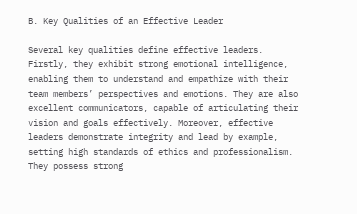B. Key Qualities of an Effective Leader

Several key qualities define effective leaders. Firstly, they exhibit strong emotional intelligence, enabling them to understand and empathize with their team members’ perspectives and emotions. They are also excellent communicators, capable of articulating their vision and goals effectively. Moreover, effective leaders demonstrate integrity and lead by example, setting high standards of ethics and professionalism. They possess strong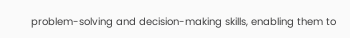problem-solving and decision-making skills, enabling them to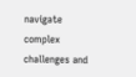navigate complex challenges and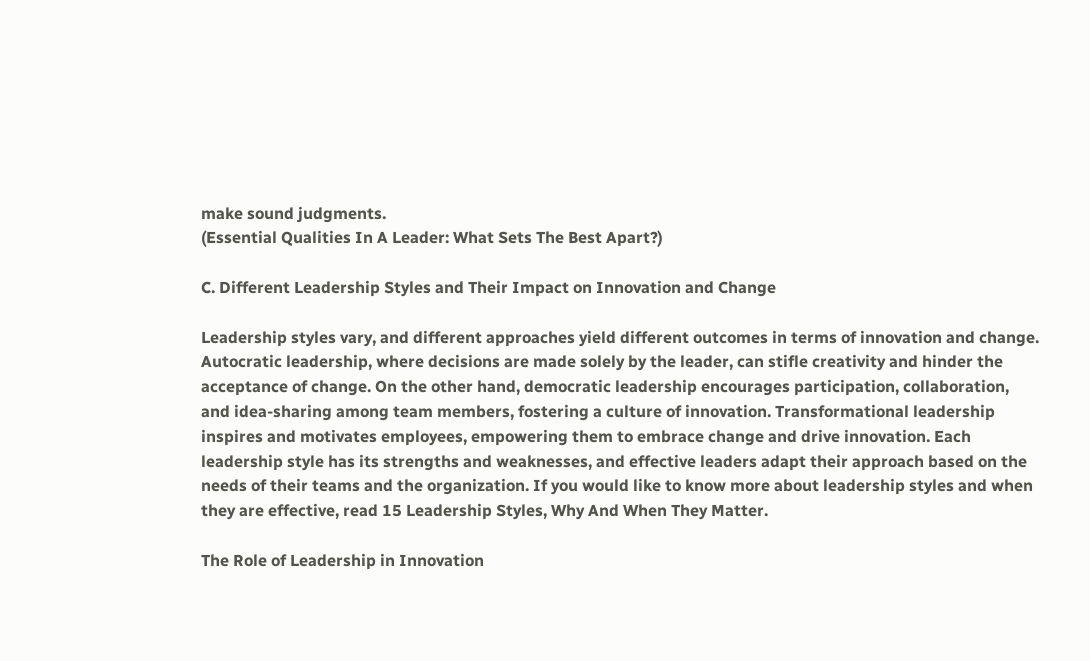make sound judgments.
(Essential Qualities In A Leader: What Sets The Best Apart?)

C. Different Leadership Styles and Their Impact on Innovation and Change

Leadership styles vary, and different approaches yield different outcomes in terms of innovation and change. Autocratic leadership, where decisions are made solely by the leader, can stifle creativity and hinder the acceptance of change. On the other hand, democratic leadership encourages participation, collaboration, and idea-sharing among team members, fostering a culture of innovation. Transformational leadership inspires and motivates employees, empowering them to embrace change and drive innovation. Each leadership style has its strengths and weaknesses, and effective leaders adapt their approach based on the needs of their teams and the organization. If you would like to know more about leadership styles and when they are effective, read 15 Leadership Styles, Why And When They Matter.

The Role of Leadership in Innovation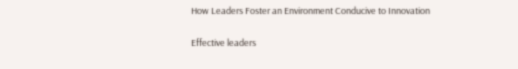How Leaders Foster an Environment Conducive to Innovation

Effective leaders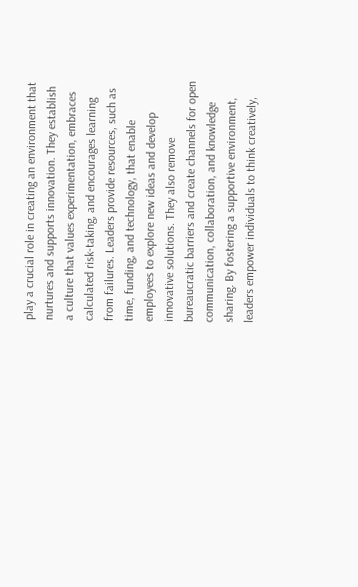play a crucial role in creating an environment that nurtures and supports innovation. They establish a culture that values experimentation, embraces calculated risk-taking, and encourages learning from failures. Leaders provide resources, such as time, funding, and technology, that enable employees to explore new ideas and develop innovative solutions. They also remove bureaucratic barriers and create channels for open communication, collaboration, and knowledge sharing. By fostering a supportive environment, leaders empower individuals to think creatively,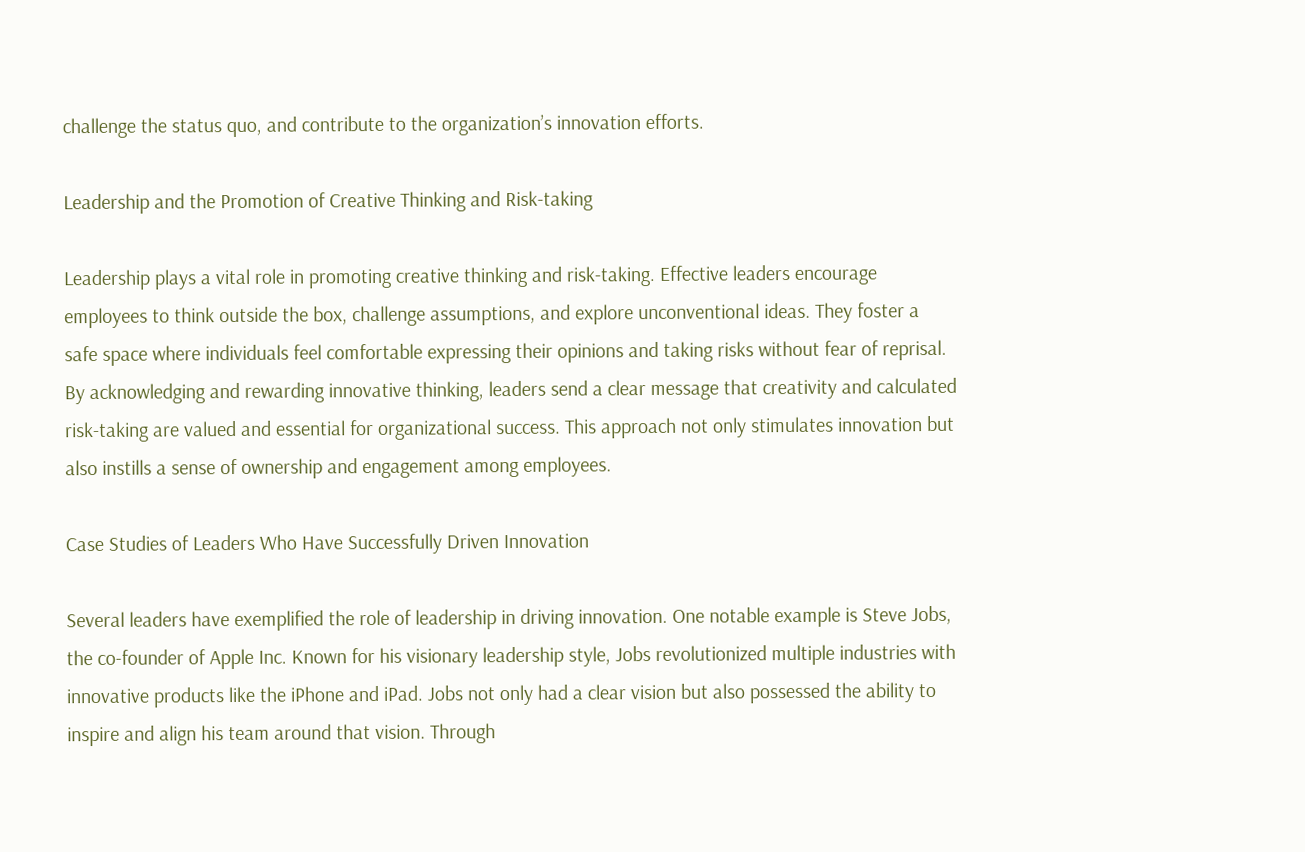challenge the status quo, and contribute to the organization’s innovation efforts.

Leadership and the Promotion of Creative Thinking and Risk-taking

Leadership plays a vital role in promoting creative thinking and risk-taking. Effective leaders encourage employees to think outside the box, challenge assumptions, and explore unconventional ideas. They foster a safe space where individuals feel comfortable expressing their opinions and taking risks without fear of reprisal. By acknowledging and rewarding innovative thinking, leaders send a clear message that creativity and calculated risk-taking are valued and essential for organizational success. This approach not only stimulates innovation but also instills a sense of ownership and engagement among employees.

Case Studies of Leaders Who Have Successfully Driven Innovation

Several leaders have exemplified the role of leadership in driving innovation. One notable example is Steve Jobs, the co-founder of Apple Inc. Known for his visionary leadership style, Jobs revolutionized multiple industries with innovative products like the iPhone and iPad. Jobs not only had a clear vision but also possessed the ability to inspire and align his team around that vision. Through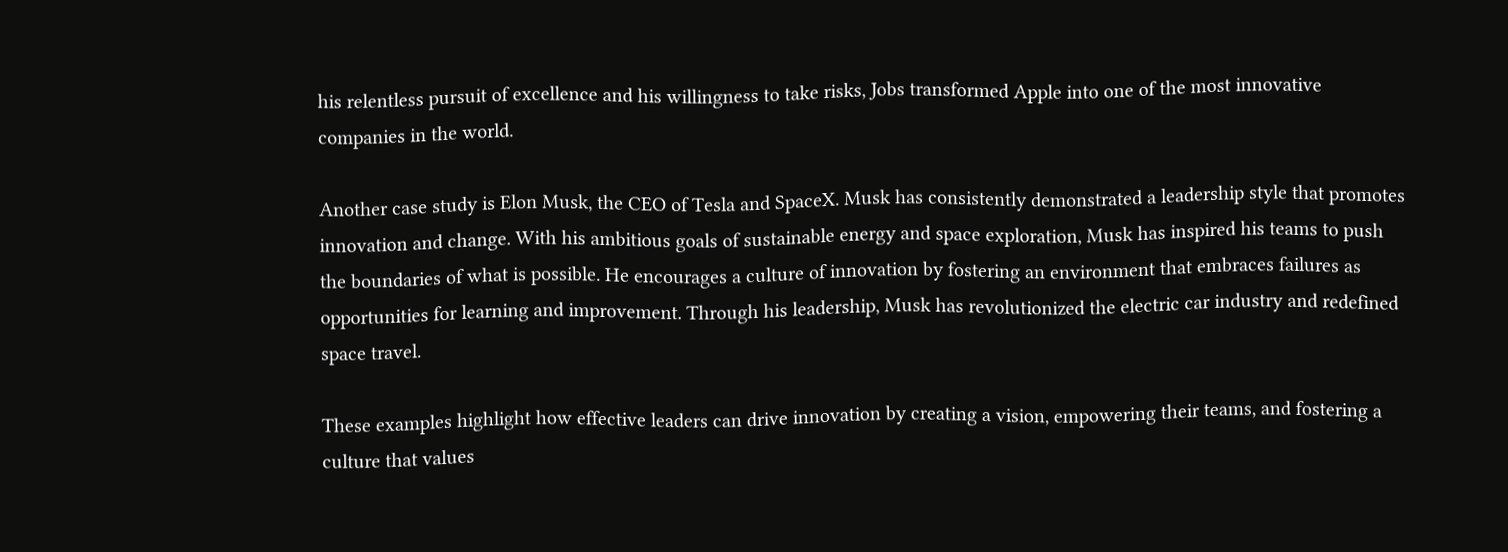his relentless pursuit of excellence and his willingness to take risks, Jobs transformed Apple into one of the most innovative companies in the world.

Another case study is Elon Musk, the CEO of Tesla and SpaceX. Musk has consistently demonstrated a leadership style that promotes innovation and change. With his ambitious goals of sustainable energy and space exploration, Musk has inspired his teams to push the boundaries of what is possible. He encourages a culture of innovation by fostering an environment that embraces failures as opportunities for learning and improvement. Through his leadership, Musk has revolutionized the electric car industry and redefined space travel.

These examples highlight how effective leaders can drive innovation by creating a vision, empowering their teams, and fostering a culture that values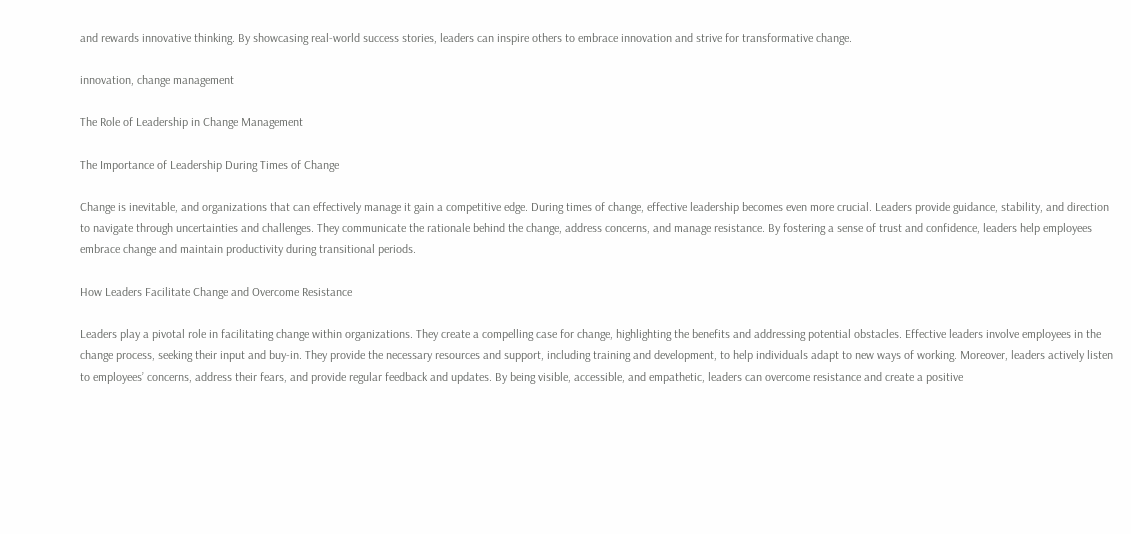and rewards innovative thinking. By showcasing real-world success stories, leaders can inspire others to embrace innovation and strive for transformative change.

innovation, change management

The Role of Leadership in Change Management

The Importance of Leadership During Times of Change

Change is inevitable, and organizations that can effectively manage it gain a competitive edge. During times of change, effective leadership becomes even more crucial. Leaders provide guidance, stability, and direction to navigate through uncertainties and challenges. They communicate the rationale behind the change, address concerns, and manage resistance. By fostering a sense of trust and confidence, leaders help employees embrace change and maintain productivity during transitional periods.

How Leaders Facilitate Change and Overcome Resistance

Leaders play a pivotal role in facilitating change within organizations. They create a compelling case for change, highlighting the benefits and addressing potential obstacles. Effective leaders involve employees in the change process, seeking their input and buy-in. They provide the necessary resources and support, including training and development, to help individuals adapt to new ways of working. Moreover, leaders actively listen to employees’ concerns, address their fears, and provide regular feedback and updates. By being visible, accessible, and empathetic, leaders can overcome resistance and create a positive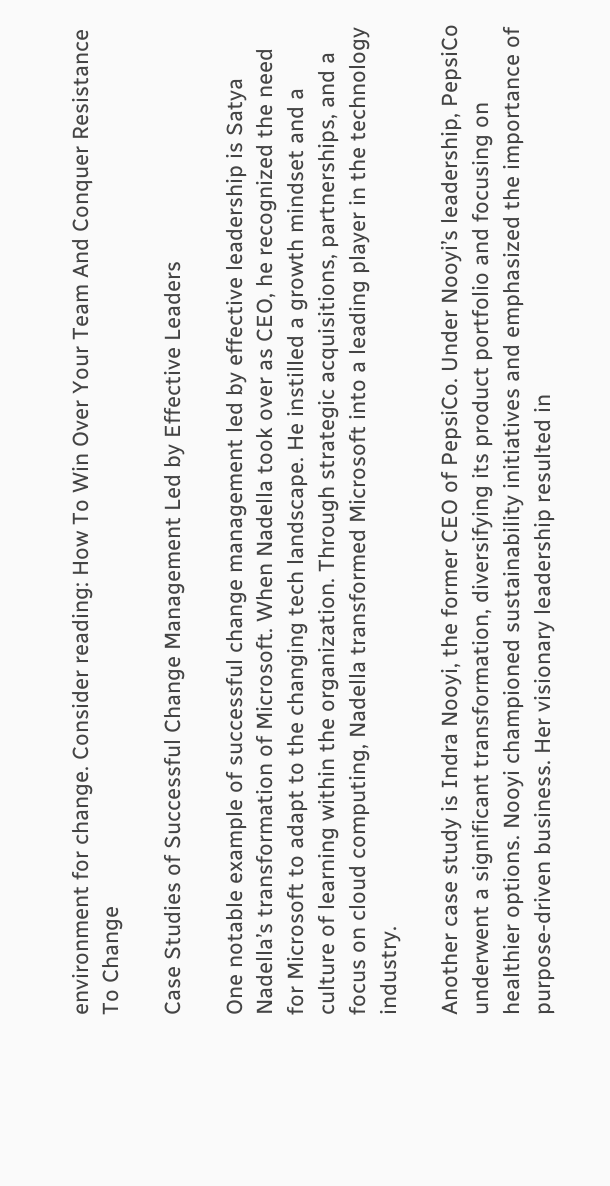environment for change. Consider reading: How To Win Over Your Team And Conquer Resistance To Change

Case Studies of Successful Change Management Led by Effective Leaders

One notable example of successful change management led by effective leadership is Satya Nadella’s transformation of Microsoft. When Nadella took over as CEO, he recognized the need for Microsoft to adapt to the changing tech landscape. He instilled a growth mindset and a culture of learning within the organization. Through strategic acquisitions, partnerships, and a focus on cloud computing, Nadella transformed Microsoft into a leading player in the technology industry.

Another case study is Indra Nooyi, the former CEO of PepsiCo. Under Nooyi’s leadership, PepsiCo underwent a significant transformation, diversifying its product portfolio and focusing on healthier options. Nooyi championed sustainability initiatives and emphasized the importance of purpose-driven business. Her visionary leadership resulted in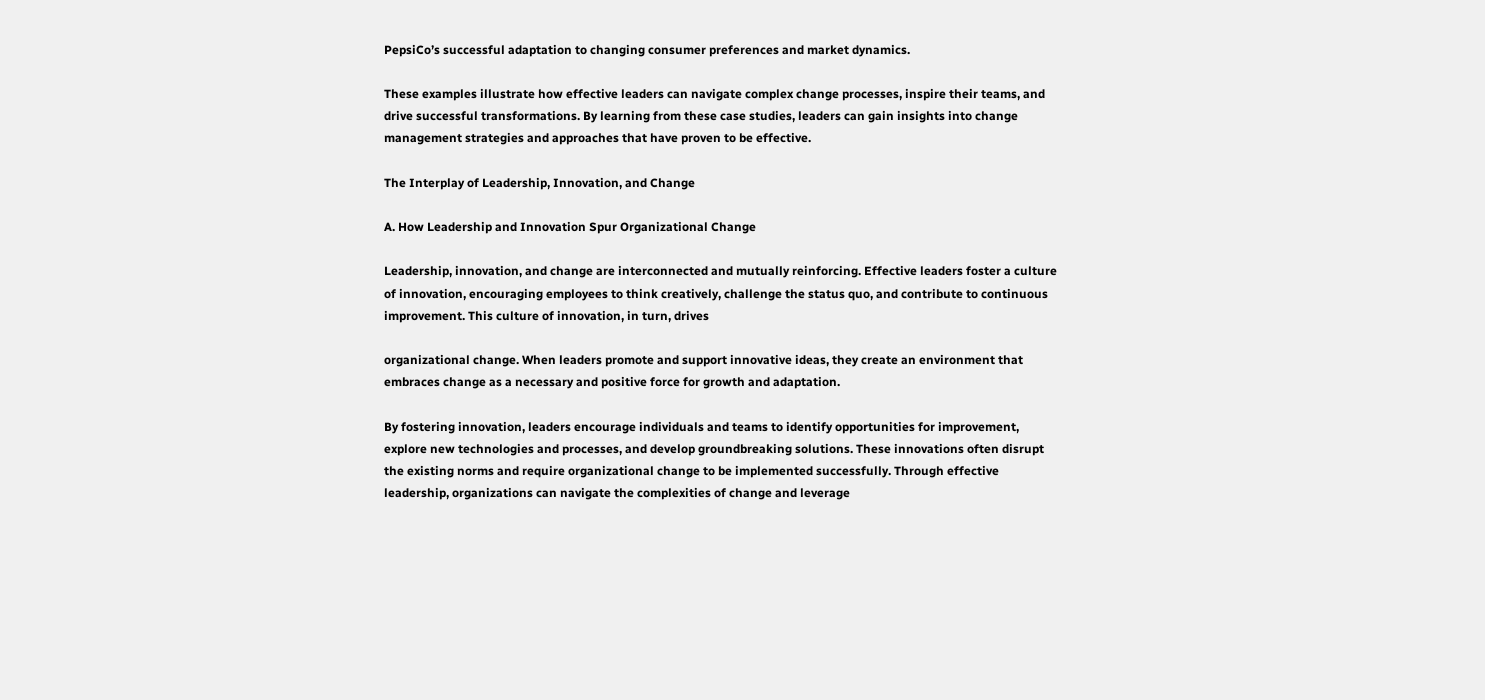PepsiCo’s successful adaptation to changing consumer preferences and market dynamics.

These examples illustrate how effective leaders can navigate complex change processes, inspire their teams, and drive successful transformations. By learning from these case studies, leaders can gain insights into change management strategies and approaches that have proven to be effective.

The Interplay of Leadership, Innovation, and Change

A. How Leadership and Innovation Spur Organizational Change

Leadership, innovation, and change are interconnected and mutually reinforcing. Effective leaders foster a culture of innovation, encouraging employees to think creatively, challenge the status quo, and contribute to continuous improvement. This culture of innovation, in turn, drives

organizational change. When leaders promote and support innovative ideas, they create an environment that embraces change as a necessary and positive force for growth and adaptation.

By fostering innovation, leaders encourage individuals and teams to identify opportunities for improvement, explore new technologies and processes, and develop groundbreaking solutions. These innovations often disrupt the existing norms and require organizational change to be implemented successfully. Through effective leadership, organizations can navigate the complexities of change and leverage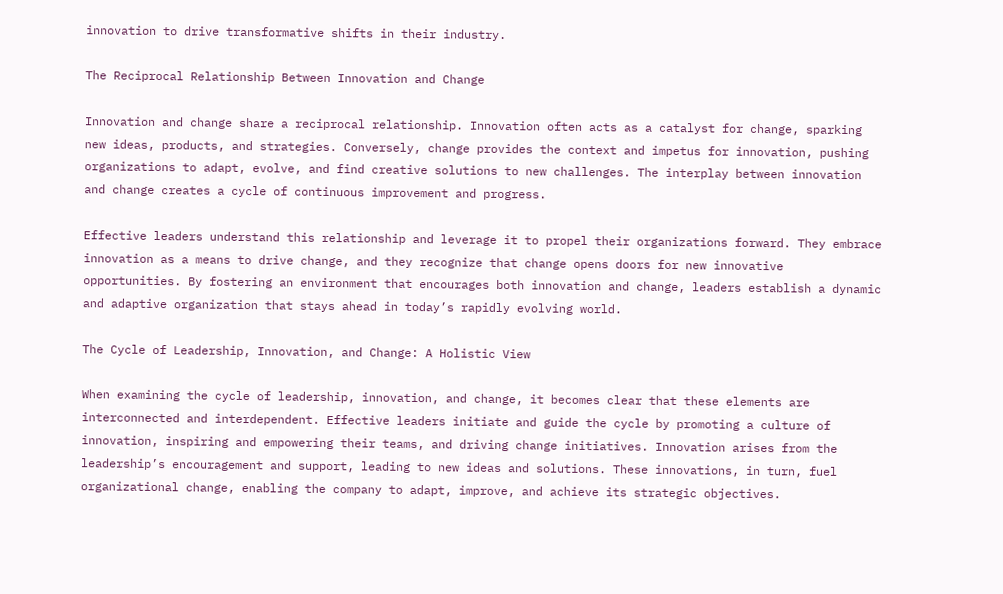innovation to drive transformative shifts in their industry.

The Reciprocal Relationship Between Innovation and Change

Innovation and change share a reciprocal relationship. Innovation often acts as a catalyst for change, sparking new ideas, products, and strategies. Conversely, change provides the context and impetus for innovation, pushing organizations to adapt, evolve, and find creative solutions to new challenges. The interplay between innovation and change creates a cycle of continuous improvement and progress.

Effective leaders understand this relationship and leverage it to propel their organizations forward. They embrace innovation as a means to drive change, and they recognize that change opens doors for new innovative opportunities. By fostering an environment that encourages both innovation and change, leaders establish a dynamic and adaptive organization that stays ahead in today’s rapidly evolving world.

The Cycle of Leadership, Innovation, and Change: A Holistic View

When examining the cycle of leadership, innovation, and change, it becomes clear that these elements are interconnected and interdependent. Effective leaders initiate and guide the cycle by promoting a culture of innovation, inspiring and empowering their teams, and driving change initiatives. Innovation arises from the leadership’s encouragement and support, leading to new ideas and solutions. These innovations, in turn, fuel organizational change, enabling the company to adapt, improve, and achieve its strategic objectives.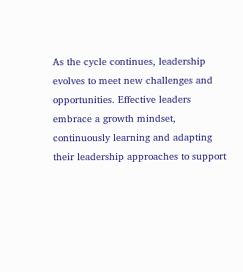As the cycle continues, leadership evolves to meet new challenges and opportunities. Effective leaders embrace a growth mindset, continuously learning and adapting their leadership approaches to support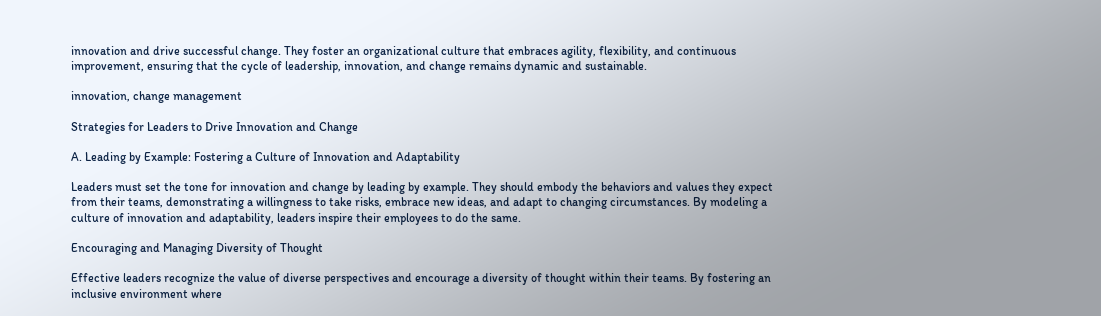innovation and drive successful change. They foster an organizational culture that embraces agility, flexibility, and continuous improvement, ensuring that the cycle of leadership, innovation, and change remains dynamic and sustainable.

innovation, change management

Strategies for Leaders to Drive Innovation and Change

A. Leading by Example: Fostering a Culture of Innovation and Adaptability

Leaders must set the tone for innovation and change by leading by example. They should embody the behaviors and values they expect from their teams, demonstrating a willingness to take risks, embrace new ideas, and adapt to changing circumstances. By modeling a culture of innovation and adaptability, leaders inspire their employees to do the same.

Encouraging and Managing Diversity of Thought

Effective leaders recognize the value of diverse perspectives and encourage a diversity of thought within their teams. By fostering an inclusive environment where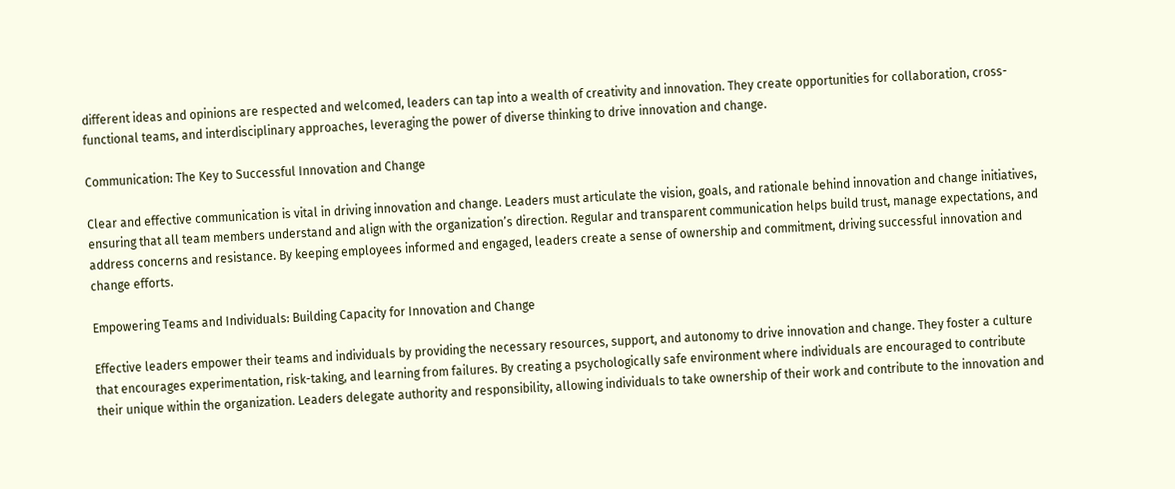different ideas and opinions are respected and welcomed, leaders can tap into a wealth of creativity and innovation. They create opportunities for collaboration, cross-functional teams, and interdisciplinary approaches, leveraging the power of diverse thinking to drive innovation and change.

Communication: The Key to Successful Innovation and Change

Clear and effective communication is vital in driving innovation and change. Leaders must articulate the vision, goals, and rationale behind innovation and change initiatives, ensuring that all team members understand and align with the organization’s direction. Regular and transparent communication helps build trust, manage expectations, and address concerns and resistance. By keeping employees informed and engaged, leaders create a sense of ownership and commitment, driving successful innovation and change efforts.

Empowering Teams and Individuals: Building Capacity for Innovation and Change

Effective leaders empower their teams and individuals by providing the necessary resources, support, and autonomy to drive innovation and change. They foster a culture that encourages experimentation, risk-taking, and learning from failures. By creating a psychologically safe environment where individuals are encouraged to contribute their unique within the organization. Leaders delegate authority and responsibility, allowing individuals to take ownership of their work and contribute to the innovation and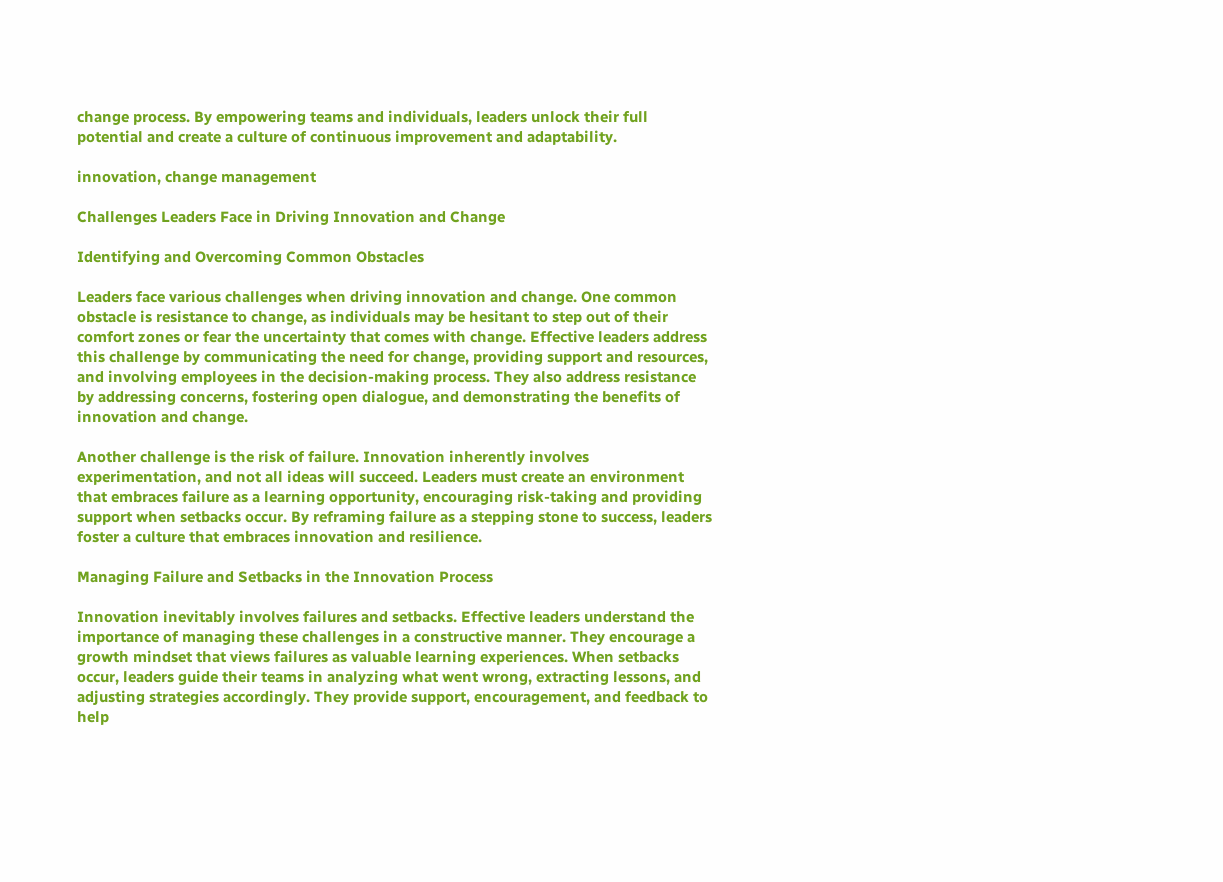change process. By empowering teams and individuals, leaders unlock their full potential and create a culture of continuous improvement and adaptability.

innovation, change management

Challenges Leaders Face in Driving Innovation and Change

Identifying and Overcoming Common Obstacles

Leaders face various challenges when driving innovation and change. One common obstacle is resistance to change, as individuals may be hesitant to step out of their comfort zones or fear the uncertainty that comes with change. Effective leaders address this challenge by communicating the need for change, providing support and resources, and involving employees in the decision-making process. They also address resistance by addressing concerns, fostering open dialogue, and demonstrating the benefits of innovation and change.

Another challenge is the risk of failure. Innovation inherently involves experimentation, and not all ideas will succeed. Leaders must create an environment that embraces failure as a learning opportunity, encouraging risk-taking and providing support when setbacks occur. By reframing failure as a stepping stone to success, leaders foster a culture that embraces innovation and resilience.

Managing Failure and Setbacks in the Innovation Process

Innovation inevitably involves failures and setbacks. Effective leaders understand the importance of managing these challenges in a constructive manner. They encourage a growth mindset that views failures as valuable learning experiences. When setbacks occur, leaders guide their teams in analyzing what went wrong, extracting lessons, and adjusting strategies accordingly. They provide support, encouragement, and feedback to help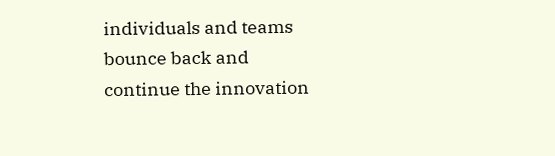individuals and teams bounce back and continue the innovation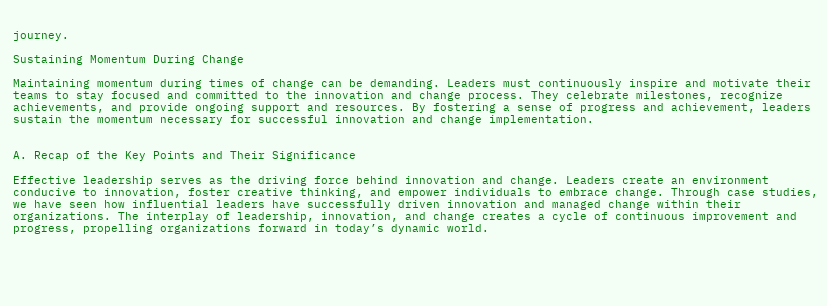journey.

Sustaining Momentum During Change

Maintaining momentum during times of change can be demanding. Leaders must continuously inspire and motivate their teams to stay focused and committed to the innovation and change process. They celebrate milestones, recognize achievements, and provide ongoing support and resources. By fostering a sense of progress and achievement, leaders sustain the momentum necessary for successful innovation and change implementation.


A. Recap of the Key Points and Their Significance

Effective leadership serves as the driving force behind innovation and change. Leaders create an environment conducive to innovation, foster creative thinking, and empower individuals to embrace change. Through case studies, we have seen how influential leaders have successfully driven innovation and managed change within their organizations. The interplay of leadership, innovation, and change creates a cycle of continuous improvement and progress, propelling organizations forward in today’s dynamic world.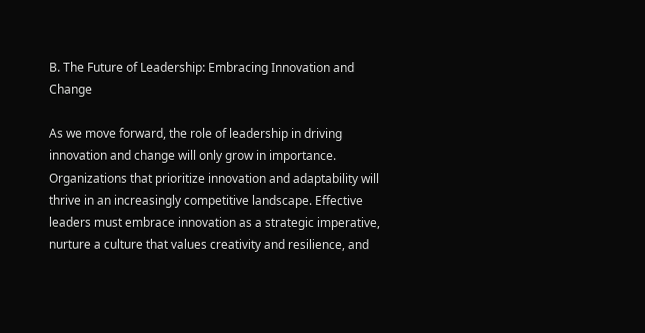B. The Future of Leadership: Embracing Innovation and Change

As we move forward, the role of leadership in driving innovation and change will only grow in importance. Organizations that prioritize innovation and adaptability will thrive in an increasingly competitive landscape. Effective leaders must embrace innovation as a strategic imperative, nurture a culture that values creativity and resilience, and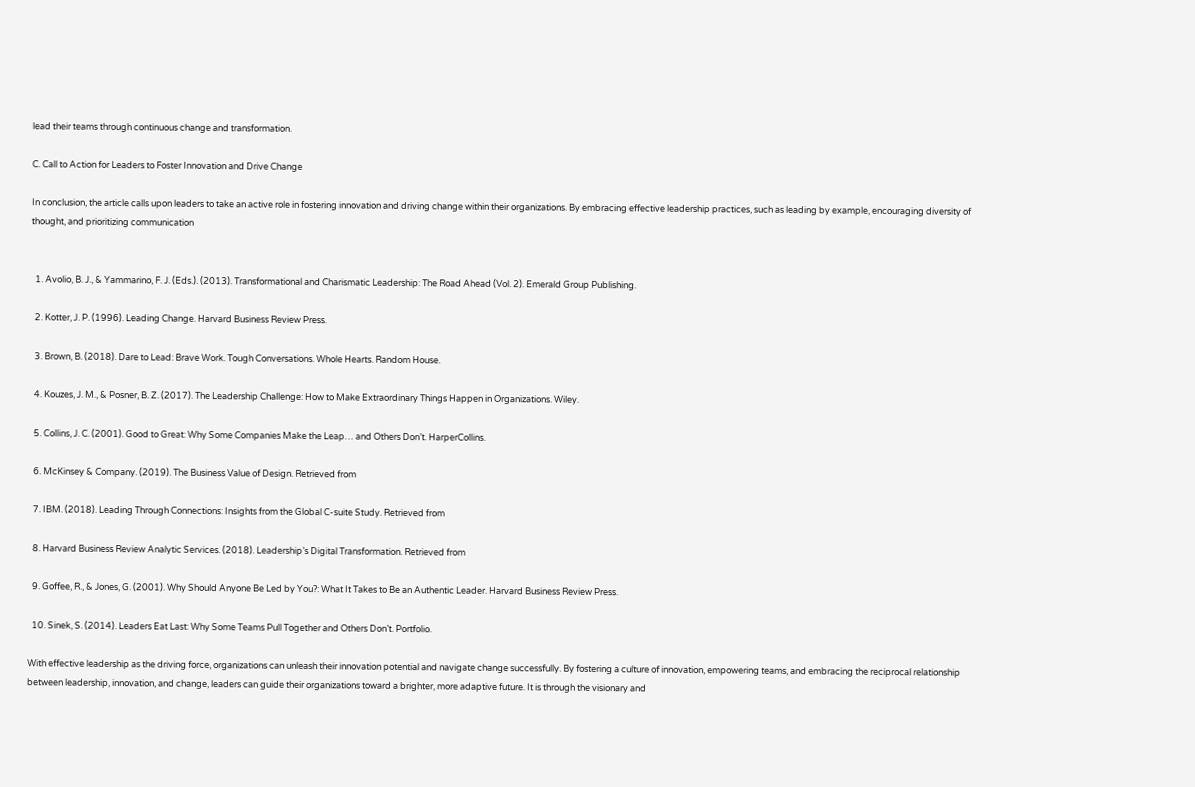lead their teams through continuous change and transformation.

C. Call to Action for Leaders to Foster Innovation and Drive Change

In conclusion, the article calls upon leaders to take an active role in fostering innovation and driving change within their organizations. By embracing effective leadership practices, such as leading by example, encouraging diversity of thought, and prioritizing communication


  1. Avolio, B. J., & Yammarino, F. J. (Eds.). (2013). Transformational and Charismatic Leadership: The Road Ahead (Vol. 2). Emerald Group Publishing.

  2. Kotter, J. P. (1996). Leading Change. Harvard Business Review Press.

  3. Brown, B. (2018). Dare to Lead: Brave Work. Tough Conversations. Whole Hearts. Random House.

  4. Kouzes, J. M., & Posner, B. Z. (2017). The Leadership Challenge: How to Make Extraordinary Things Happen in Organizations. Wiley.

  5. Collins, J. C. (2001). Good to Great: Why Some Companies Make the Leap… and Others Don’t. HarperCollins.

  6. McKinsey & Company. (2019). The Business Value of Design. Retrieved from

  7. IBM. (2018). Leading Through Connections: Insights from the Global C-suite Study. Retrieved from

  8. Harvard Business Review Analytic Services. (2018). Leadership’s Digital Transformation. Retrieved from

  9. Goffee, R., & Jones, G. (2001). Why Should Anyone Be Led by You?: What It Takes to Be an Authentic Leader. Harvard Business Review Press.

  10. Sinek, S. (2014). Leaders Eat Last: Why Some Teams Pull Together and Others Don’t. Portfolio.

With effective leadership as the driving force, organizations can unleash their innovation potential and navigate change successfully. By fostering a culture of innovation, empowering teams, and embracing the reciprocal relationship between leadership, innovation, and change, leaders can guide their organizations toward a brighter, more adaptive future. It is through the visionary and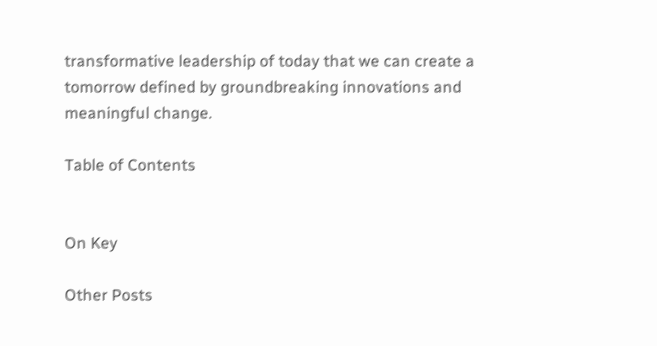transformative leadership of today that we can create a tomorrow defined by groundbreaking innovations and meaningful change.

Table of Contents


On Key

Other Posts